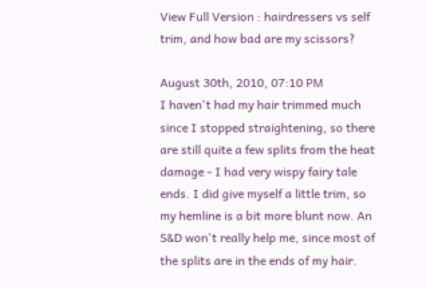View Full Version : hairdressers vs self trim, and how bad are my scissors?

August 30th, 2010, 07:10 PM
I haven't had my hair trimmed much since I stopped straightening, so there are still quite a few splits from the heat damage - I had very wispy fairy tale ends. I did give myself a little trim, so my hemline is a bit more blunt now. An S&D won't really help me, since most of the splits are in the ends of my hair.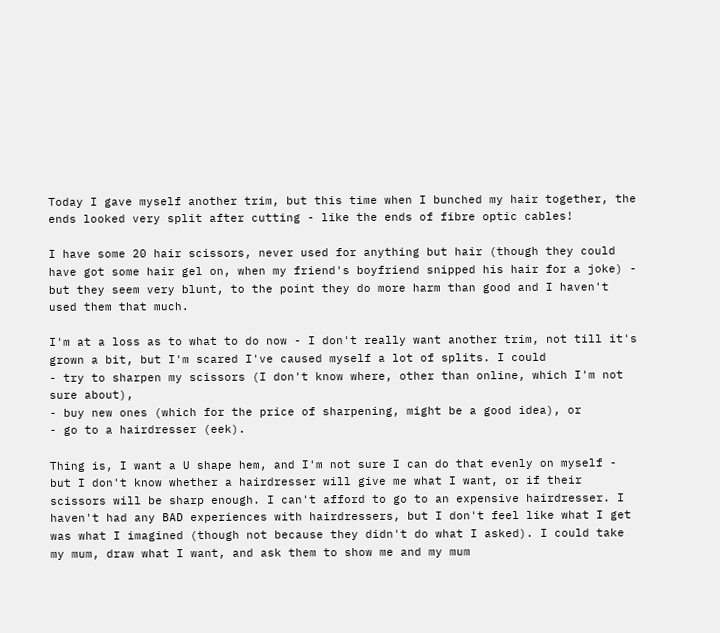Today I gave myself another trim, but this time when I bunched my hair together, the ends looked very split after cutting - like the ends of fibre optic cables!

I have some 20 hair scissors, never used for anything but hair (though they could have got some hair gel on, when my friend's boyfriend snipped his hair for a joke) - but they seem very blunt, to the point they do more harm than good and I haven't used them that much.

I'm at a loss as to what to do now - I don't really want another trim, not till it's grown a bit, but I'm scared I've caused myself a lot of splits. I could
- try to sharpen my scissors (I don't know where, other than online, which I'm not sure about),
- buy new ones (which for the price of sharpening, might be a good idea), or
- go to a hairdresser (eek).

Thing is, I want a U shape hem, and I'm not sure I can do that evenly on myself - but I don't know whether a hairdresser will give me what I want, or if their scissors will be sharp enough. I can't afford to go to an expensive hairdresser. I haven't had any BAD experiences with hairdressers, but I don't feel like what I get was what I imagined (though not because they didn't do what I asked). I could take my mum, draw what I want, and ask them to show me and my mum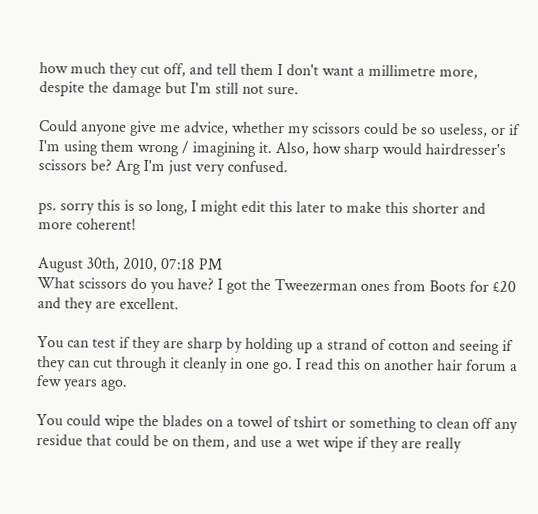how much they cut off, and tell them I don't want a millimetre more, despite the damage but I'm still not sure.

Could anyone give me advice, whether my scissors could be so useless, or if I'm using them wrong / imagining it. Also, how sharp would hairdresser's scissors be? Arg I'm just very confused.

ps. sorry this is so long, I might edit this later to make this shorter and more coherent!

August 30th, 2010, 07:18 PM
What scissors do you have? I got the Tweezerman ones from Boots for £20 and they are excellent.

You can test if they are sharp by holding up a strand of cotton and seeing if they can cut through it cleanly in one go. I read this on another hair forum a few years ago.

You could wipe the blades on a towel of tshirt or something to clean off any residue that could be on them, and use a wet wipe if they are really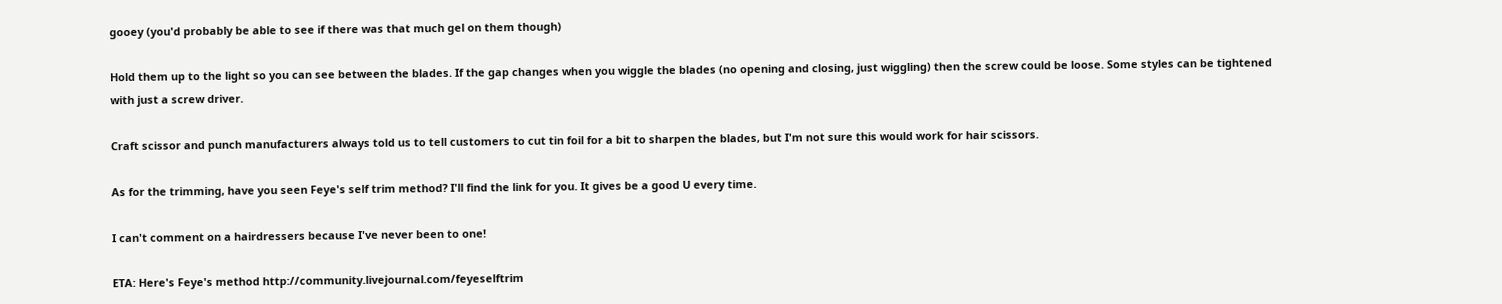gooey (you'd probably be able to see if there was that much gel on them though)

Hold them up to the light so you can see between the blades. If the gap changes when you wiggle the blades (no opening and closing, just wiggling) then the screw could be loose. Some styles can be tightened with just a screw driver.

Craft scissor and punch manufacturers always told us to tell customers to cut tin foil for a bit to sharpen the blades, but I'm not sure this would work for hair scissors.

As for the trimming, have you seen Feye's self trim method? I'll find the link for you. It gives be a good U every time.

I can't comment on a hairdressers because I've never been to one!

ETA: Here's Feye's method http://community.livejournal.com/feyeselftrim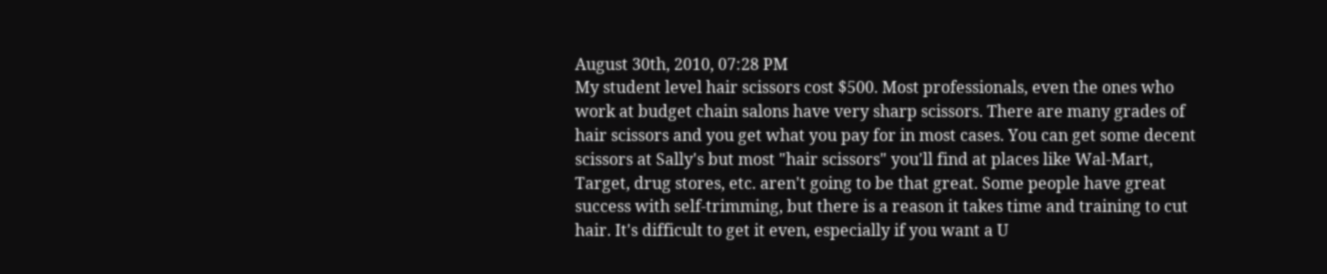August 30th, 2010, 07:28 PM
My student level hair scissors cost $500. Most professionals, even the ones who work at budget chain salons have very sharp scissors. There are many grades of hair scissors and you get what you pay for in most cases. You can get some decent scissors at Sally's but most "hair scissors" you'll find at places like Wal-Mart, Target, drug stores, etc. aren't going to be that great. Some people have great success with self-trimming, but there is a reason it takes time and training to cut hair. It's difficult to get it even, especially if you want a U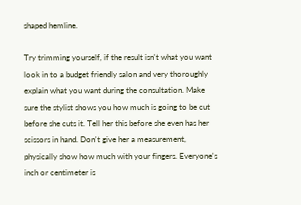shaped hemline.

Try trimming yourself, if the result isn't what you want look in to a budget friendly salon and very thoroughly explain what you want during the consultation. Make sure the stylist shows you how much is going to be cut before she cuts it. Tell her this before she even has her scissors in hand. Don't give her a measurement, physically show how much with your fingers. Everyone's inch or centimeter is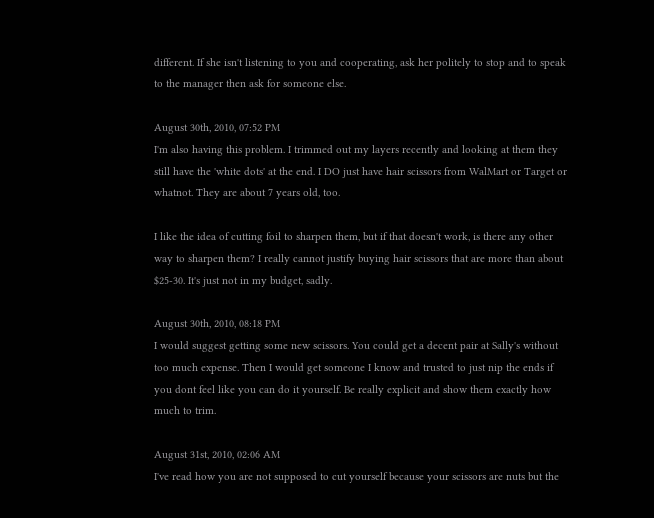different. If she isn't listening to you and cooperating, ask her politely to stop and to speak to the manager then ask for someone else.

August 30th, 2010, 07:52 PM
I'm also having this problem. I trimmed out my layers recently and looking at them they still have the 'white dots' at the end. I DO just have hair scissors from WalMart or Target or whatnot. They are about 7 years old, too.

I like the idea of cutting foil to sharpen them, but if that doesn't work, is there any other way to sharpen them? I really cannot justify buying hair scissors that are more than about $25-30. It's just not in my budget, sadly.

August 30th, 2010, 08:18 PM
I would suggest getting some new scissors. You could get a decent pair at Sally's without too much expense. Then I would get someone I know and trusted to just nip the ends if you dont feel like you can do it yourself. Be really explicit and show them exactly how much to trim.

August 31st, 2010, 02:06 AM
I've read how you are not supposed to cut yourself because your scissors are nuts but the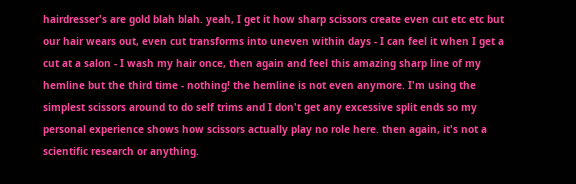hairdresser's are gold blah blah. yeah, I get it how sharp scissors create even cut etc etc but our hair wears out, even cut transforms into uneven within days - I can feel it when I get a cut at a salon - I wash my hair once, then again and feel this amazing sharp line of my hemline but the third time - nothing! the hemline is not even anymore. I'm using the simplest scissors around to do self trims and I don't get any excessive split ends so my personal experience shows how scissors actually play no role here. then again, it's not a scientific research or anything.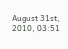August 31st, 2010, 03:51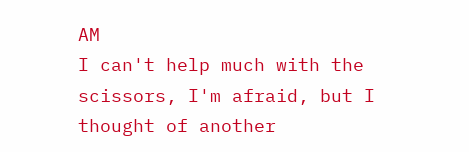AM
I can't help much with the scissors, I'm afraid, but I thought of another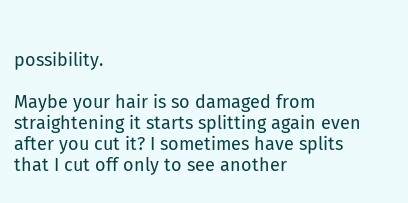possibility.

Maybe your hair is so damaged from straightening it starts splitting again even after you cut it? I sometimes have splits that I cut off only to see another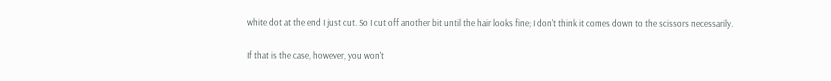white dot at the end I just cut. So I cut off another bit until the hair looks fine; I don't think it comes down to the scissors necessarily.

If that is the case, however, you won't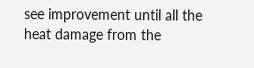see improvement until all the heat damage from the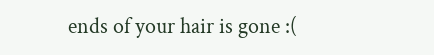ends of your hair is gone :(